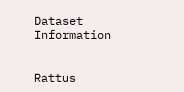Dataset Information


Rattus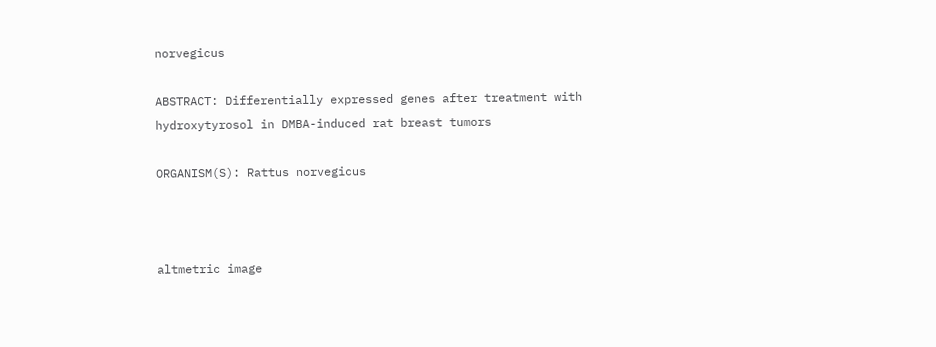norvegicus

ABSTRACT: Differentially expressed genes after treatment with hydroxytyrosol in DMBA-induced rat breast tumors

ORGANISM(S): Rattus norvegicus



altmetric image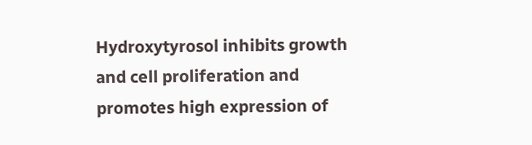Hydroxytyrosol inhibits growth and cell proliferation and promotes high expression of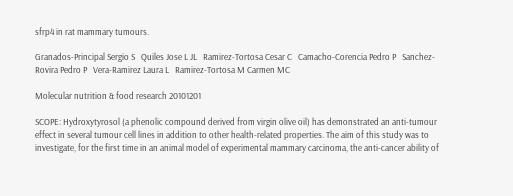sfrp4 in rat mammary tumours.

Granados-Principal Sergio S   Quiles Jose L JL   Ramirez-Tortosa Cesar C   Camacho-Corencia Pedro P   Sanchez-Rovira Pedro P   Vera-Ramirez Laura L   Ramirez-Tortosa M Carmen MC

Molecular nutrition & food research 20101201

SCOPE: Hydroxytyrosol (a phenolic compound derived from virgin olive oil) has demonstrated an anti-tumour effect in several tumour cell lines in addition to other health-related properties. The aim of this study was to investigate, for the first time in an animal model of experimental mammary carcinoma, the anti-cancer ability of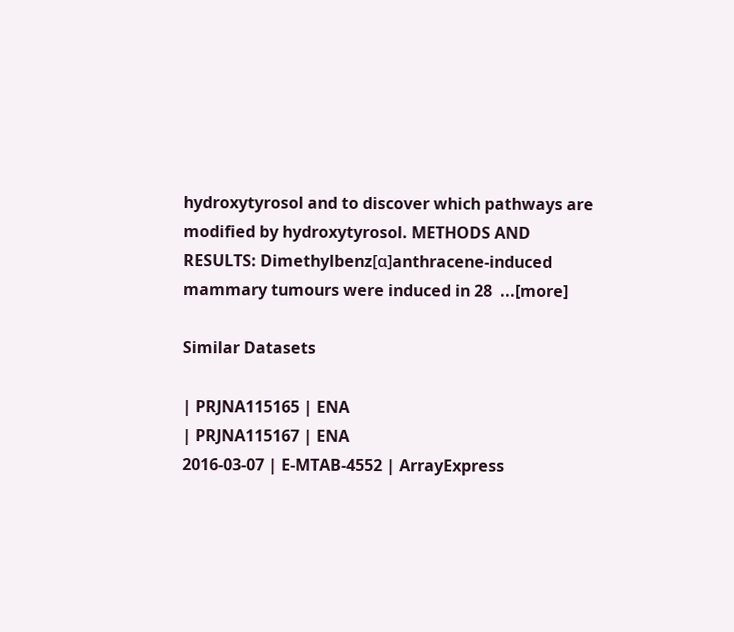hydroxytyrosol and to discover which pathways are modified by hydroxytyrosol. METHODS AND RESULTS: Dimethylbenz[α]anthracene-induced mammary tumours were induced in 28  ...[more]

Similar Datasets

| PRJNA115165 | ENA
| PRJNA115167 | ENA
2016-03-07 | E-MTAB-4552 | ArrayExpress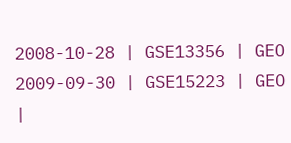2008-10-28 | GSE13356 | GEO
2009-09-30 | GSE15223 | GEO
|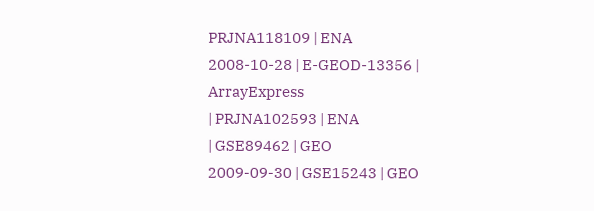PRJNA118109 | ENA
2008-10-28 | E-GEOD-13356 | ArrayExpress
| PRJNA102593 | ENA
| GSE89462 | GEO
2009-09-30 | GSE15243 | GEO